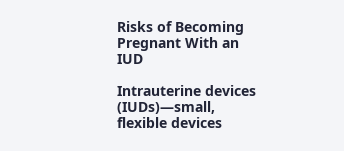Risks of Becoming Pregnant With an IUD

Intrauterine devices (IUDs)—small, flexible devices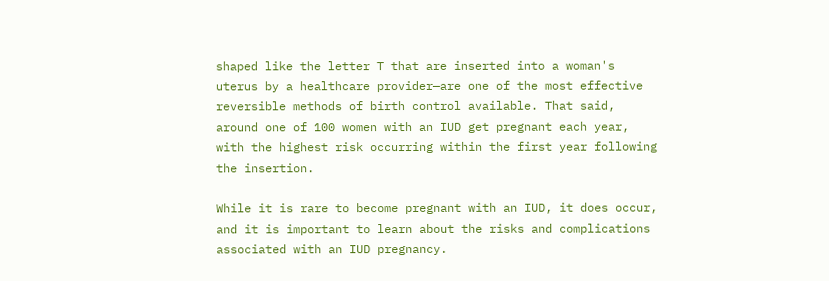shaped like the letter T that are inserted into a woman's uterus by a healthcare provider—are one of the most effective reversible methods of birth control available. That said, around one of 100 women with an IUD get pregnant each year, with the highest risk occurring within the first year following the insertion.

While it is rare to become pregnant with an IUD, it does occur, and it is important to learn about the risks and complications associated with an IUD pregnancy.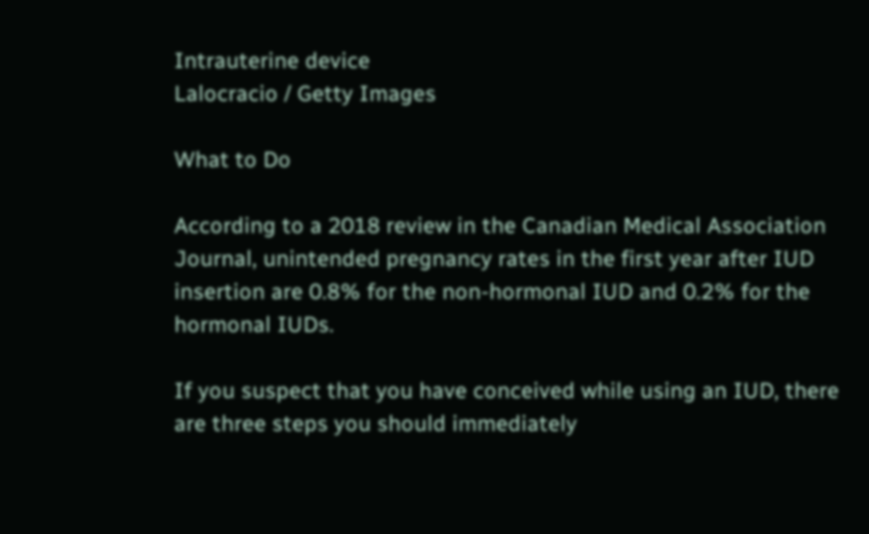Intrauterine device
Lalocracio / Getty Images

What to Do

According to a 2018 review in the Canadian Medical Association Journal, unintended pregnancy rates in the first year after IUD insertion are 0.8% for the non-hormonal IUD and 0.2% for the hormonal IUDs.

If you suspect that you have conceived while using an IUD, there are three steps you should immediately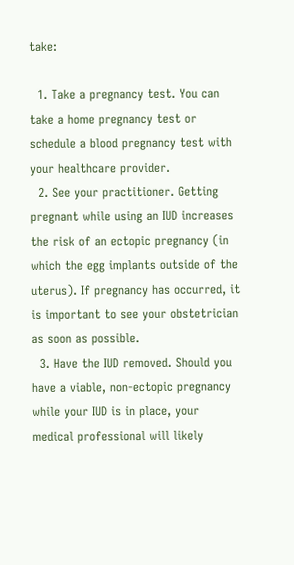take:

  1. Take a pregnancy test. You can take a home pregnancy test or schedule a blood pregnancy test with your healthcare provider.
  2. See your practitioner. Getting pregnant while using an IUD increases the risk of an ectopic pregnancy (in which the egg implants outside of the uterus). If pregnancy has occurred, it is important to see your obstetrician as soon as possible.
  3. Have the IUD removed. Should you have a viable, non-ectopic pregnancy while your IUD is in place, your medical professional will likely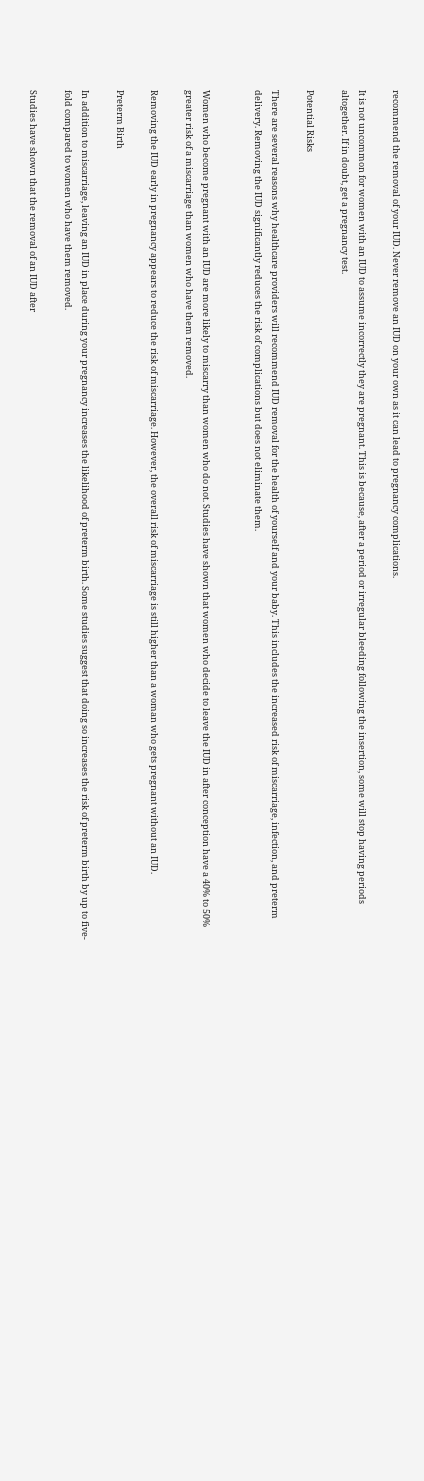recommend the removal of your IUD. Never remove an IUD on your own as it can lead to pregnancy complications.

It is not uncommon for women with an IUD to assume incorrectly they are pregnant. This is because, after a period or irregular bleeding following the insertion, some will stop having periods altogether. If in doubt, get a pregnancy test.

Potential Risks

There are several reasons why healthcare providers will recommend IUD removal for the health of yourself and your baby. This includes the increased risk of miscarriage, infection, and preterm delivery. Removing the IUD significantly reduces the risk of complications but does not eliminate them.


Women who become pregnant with an IUD are more likely to miscarry than women who do not. Studies have shown that women who decide to leave the IUD in after conception have a 40% to 50% greater risk of a miscarriage than women who have them removed.

Removing the IUD early in pregnancy appears to reduce the risk of miscarriage. However, the overall risk of miscarriage is still higher than a woman who gets pregnant without an IUD.

Preterm Birth

In addition to miscarriage, leaving an IUD in place during your pregnancy increases the likelihood of preterm birth. Some studies suggest that doing so increases the risk of preterm birth by up to five-fold compared to women who have them removed.

Studies have shown that the removal of an IUD after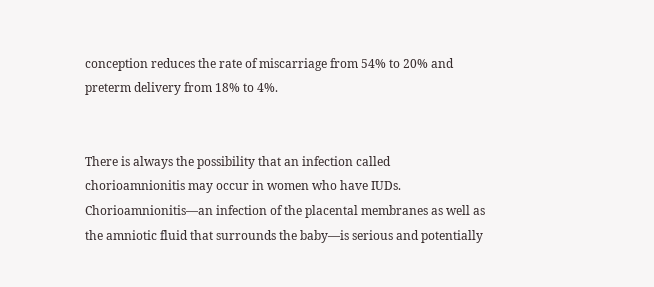conception reduces the rate of miscarriage from 54% to 20% and preterm delivery from 18% to 4%.


There is always the possibility that an infection called chorioamnionitis may occur in women who have IUDs. Chorioamnionitis—an infection of the placental membranes as well as the amniotic fluid that surrounds the baby—is serious and potentially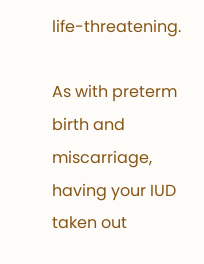life-threatening.

As with preterm birth and miscarriage, having your IUD taken out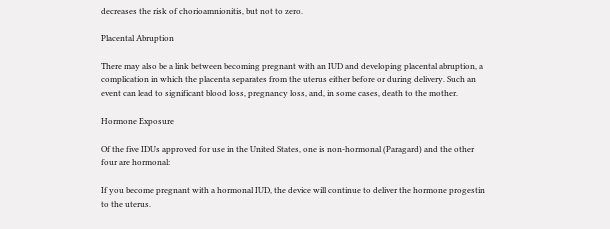decreases the risk of chorioamnionitis, but not to zero.

Placental Abruption

There may also be a link between becoming pregnant with an IUD and developing placental abruption, a complication in which the placenta separates from the uterus either before or during delivery. Such an event can lead to significant blood loss, pregnancy loss, and, in some cases, death to the mother.

Hormone Exposure

Of the five IDUs approved for use in the United States, one is non-hormonal (Paragard) and the other four are hormonal:

If you become pregnant with a hormonal IUD, the device will continue to deliver the hormone progestin to the uterus.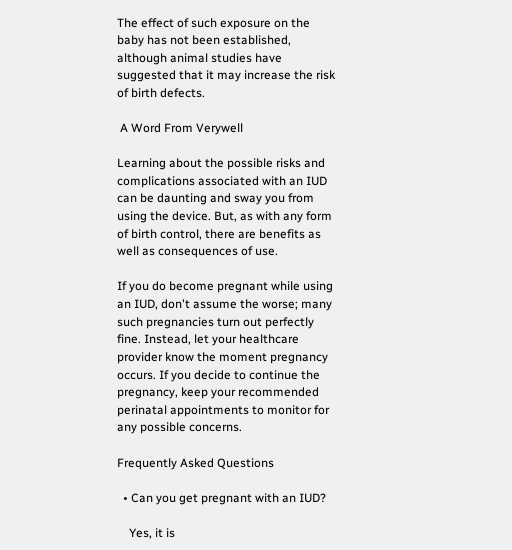The effect of such exposure on the baby has not been established, although animal studies have suggested that it may increase the risk of birth defects.

 A Word From Verywell

Learning about the possible risks and complications associated with an IUD can be daunting and sway you from using the device. But, as with any form of birth control, there are benefits as well as consequences of use.

If you do become pregnant while using an IUD, don't assume the worse; many such pregnancies turn out perfectly fine. Instead, let your healthcare provider know the moment pregnancy occurs. If you decide to continue the pregnancy, keep your recommended perinatal appointments to monitor for any possible concerns.

Frequently Asked Questions

  • Can you get pregnant with an IUD?

    Yes, it is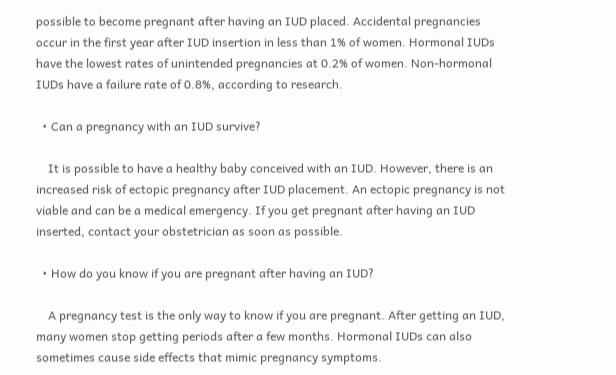possible to become pregnant after having an IUD placed. Accidental pregnancies occur in the first year after IUD insertion in less than 1% of women. Hormonal IUDs have the lowest rates of unintended pregnancies at 0.2% of women. Non-hormonal IUDs have a failure rate of 0.8%, according to research.

  • Can a pregnancy with an IUD survive?

    It is possible to have a healthy baby conceived with an IUD. However, there is an increased risk of ectopic pregnancy after IUD placement. An ectopic pregnancy is not viable and can be a medical emergency. If you get pregnant after having an IUD inserted, contact your obstetrician as soon as possible.

  • How do you know if you are pregnant after having an IUD?

    A pregnancy test is the only way to know if you are pregnant. After getting an IUD, many women stop getting periods after a few months. Hormonal IUDs can also sometimes cause side effects that mimic pregnancy symptoms.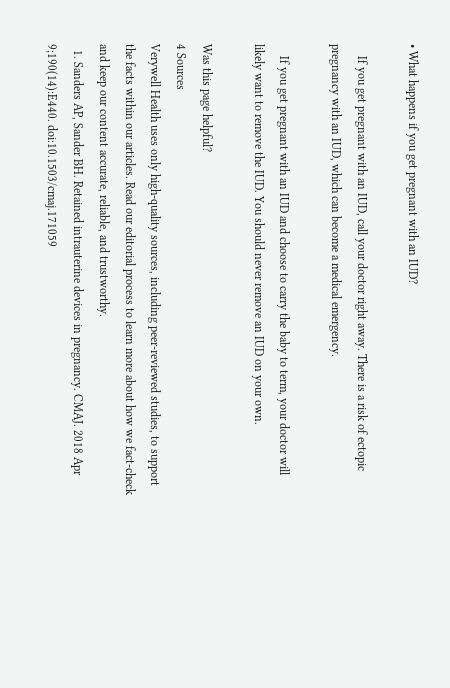• What happens if you get pregnant with an IUD?

    If you get pregnant with an IUD, call your doctor right away. There is a risk of ectopic pregnancy with an IUD, which can become a medical emergency.

    If you get pregnant with an IUD and choose to carry the baby to term, your doctor will likely want to remove the IUD. You should never remove an IUD on your own.

Was this page helpful?
4 Sources
Verywell Health uses only high-quality sources, including peer-reviewed studies, to support the facts within our articles. Read our editorial process to learn more about how we fact-check and keep our content accurate, reliable, and trustworthy.
  1. Sanders AP, Sander BH. Retained intrauterine devices in pregnancy. CMAJ. 2018 Apr 9;190(14):E440. doi:10.1503/cmaj.171059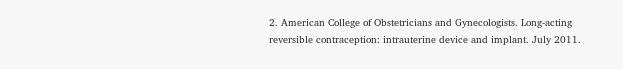2. American College of Obstetricians and Gynecologists. Long-acting reversible contraception: intrauterine device and implant. July 2011.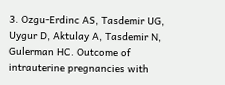3. Ozgu-Erdinc AS, Tasdemir UG, Uygur D, Aktulay A, Tasdemir N, Gulerman HC. Outcome of intrauterine pregnancies with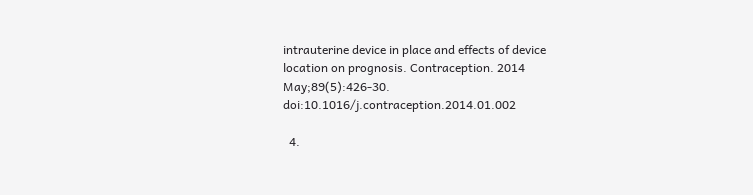intrauterine device in place and effects of device location on prognosis. Contraception. 2014 May;89(5):426-30. doi:10.1016/j.contraception.2014.01.002

  4.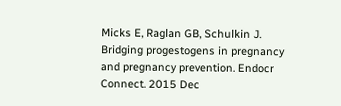Micks E, Raglan GB, Schulkin J. Bridging progestogens in pregnancy and pregnancy prevention. Endocr Connect. 2015 Dec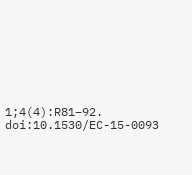1;4(4):R81–92. doi:10.1530/EC-15-0093